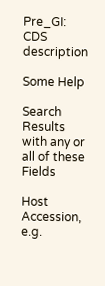Pre_GI: CDS description

Some Help

Search Results with any or all of these Fields

Host Accession, e.g.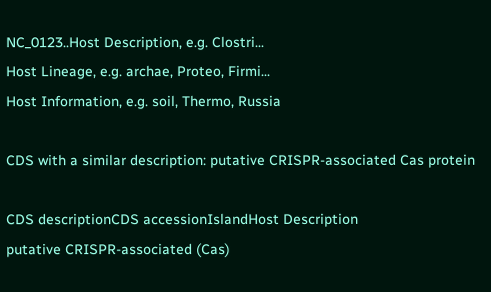NC_0123..Host Description, e.g. Clostri...
Host Lineage, e.g. archae, Proteo, Firmi...
Host Information, e.g. soil, Thermo, Russia

CDS with a similar description: putative CRISPR-associated Cas protein

CDS descriptionCDS accessionIslandHost Description
putative CRISPR-associated (Cas)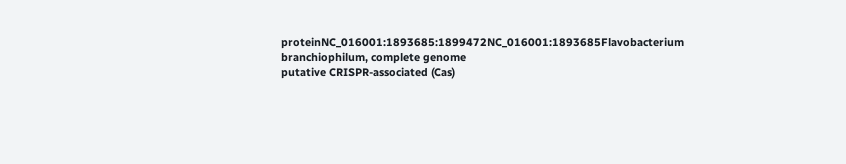proteinNC_016001:1893685:1899472NC_016001:1893685Flavobacterium branchiophilum, complete genome
putative CRISPR-associated (Cas)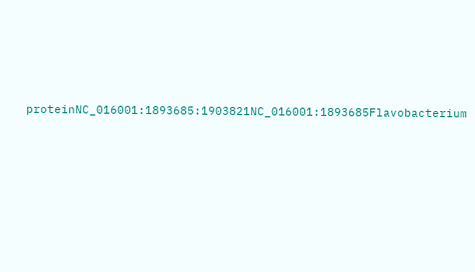proteinNC_016001:1893685:1903821NC_016001:1893685Flavobacterium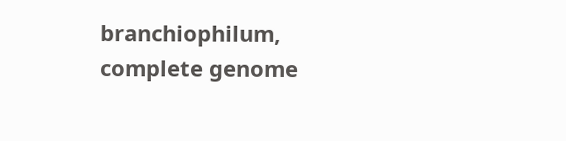branchiophilum, complete genome